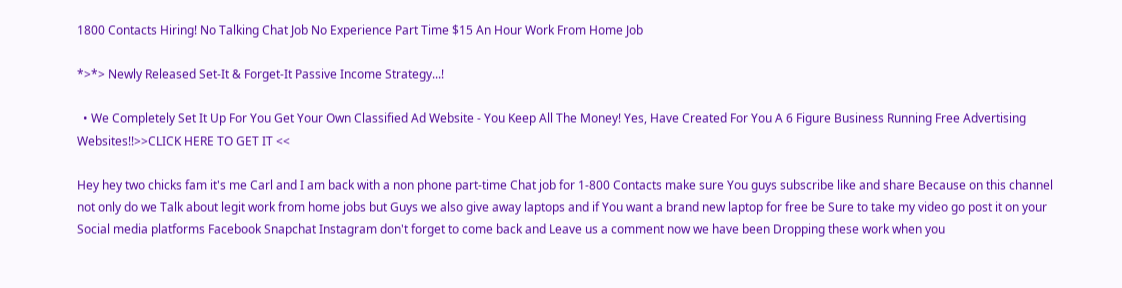1800 Contacts Hiring! No Talking Chat Job No Experience Part Time $15 An Hour Work From Home Job

*>*> Newly Released Set-It & Forget-It Passive Income Strategy...!

  • We Completely Set It Up For You Get Your Own Classified Ad Website - You Keep All The Money! Yes, Have Created For You A 6 Figure Business Running Free Advertising Websites!!>>CLICK HERE TO GET IT <<

Hey hey two chicks fam it's me Carl and I am back with a non phone part-time Chat job for 1-800 Contacts make sure You guys subscribe like and share Because on this channel not only do we Talk about legit work from home jobs but Guys we also give away laptops and if You want a brand new laptop for free be Sure to take my video go post it on your Social media platforms Facebook Snapchat Instagram don't forget to come back and Leave us a comment now we have been Dropping these work when you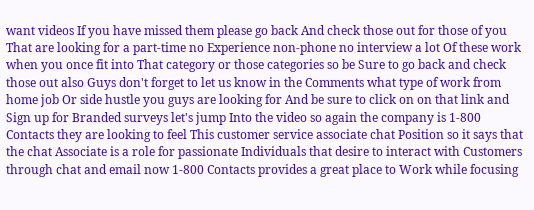want videos If you have missed them please go back And check those out for those of you That are looking for a part-time no Experience non-phone no interview a lot Of these work when you once fit into That category or those categories so be Sure to go back and check those out also Guys don't forget to let us know in the Comments what type of work from home job Or side hustle you guys are looking for And be sure to click on on that link and Sign up for Branded surveys let's jump Into the video so again the company is 1-800 Contacts they are looking to feel This customer service associate chat Position so it says that the chat Associate is a role for passionate Individuals that desire to interact with Customers through chat and email now 1-800 Contacts provides a great place to Work while focusing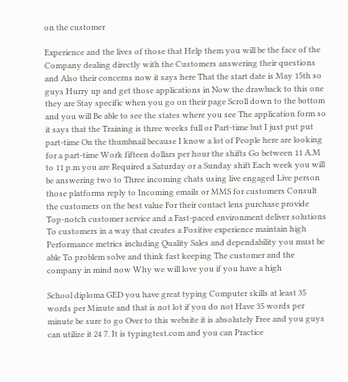on the customer

Experience and the lives of those that Help them you will be the face of the Company dealing directly with the Customers answering their questions and Also their concerns now it says here That the start date is May 15th so guys Hurry up and get those applications in Now the drawback to this one they are Stay specific when you go on their page Scroll down to the bottom and you will Be able to see the states where you see The application form so it says that the Training is three weeks full or Part-time but I just put put part-time On the thumbnail because I know a lot of People here are looking for a part-time Work fifteen dollars per hour the shifts Go between 11 A.M to 11 p.m you are Required a Saturday or a Sunday shift Each week you will be answering two to Three incoming chats using live engaged Live person those platforms reply to Incoming emails or MMS for customers Consult the customers on the best value For their contact lens purchase provide Top-notch customer service and a Fast-paced environment deliver solutions To customers in a way that creates a Positive experience maintain high Performance metrics including Quality Sales and dependability you must be able To problem solve and think fast keeping The customer and the company in mind now Why we will love you if you have a high

School diploma GED you have great typing Computer skills at least 35 words per Minute and that is not lot if you do not Have 35 words per minute be sure to go Over to this website it is absolutely Free and you guys can utilize it 24 7. It is typingtest.com and you can Practice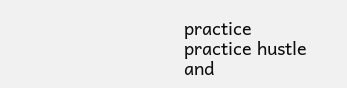practice practice hustle and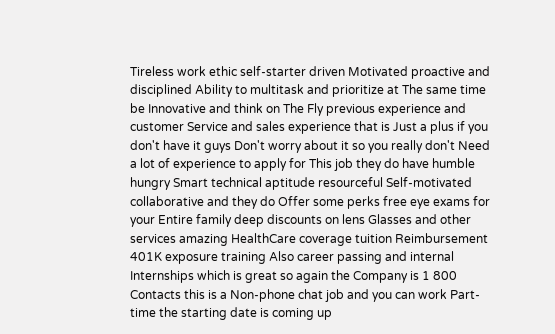Tireless work ethic self-starter driven Motivated proactive and disciplined Ability to multitask and prioritize at The same time be Innovative and think on The Fly previous experience and customer Service and sales experience that is Just a plus if you don't have it guys Don't worry about it so you really don't Need a lot of experience to apply for This job they do have humble hungry Smart technical aptitude resourceful Self-motivated collaborative and they do Offer some perks free eye exams for your Entire family deep discounts on lens Glasses and other services amazing HealthCare coverage tuition Reimbursement 401K exposure training Also career passing and internal Internships which is great so again the Company is 1 800 Contacts this is a Non-phone chat job and you can work Part-time the starting date is coming up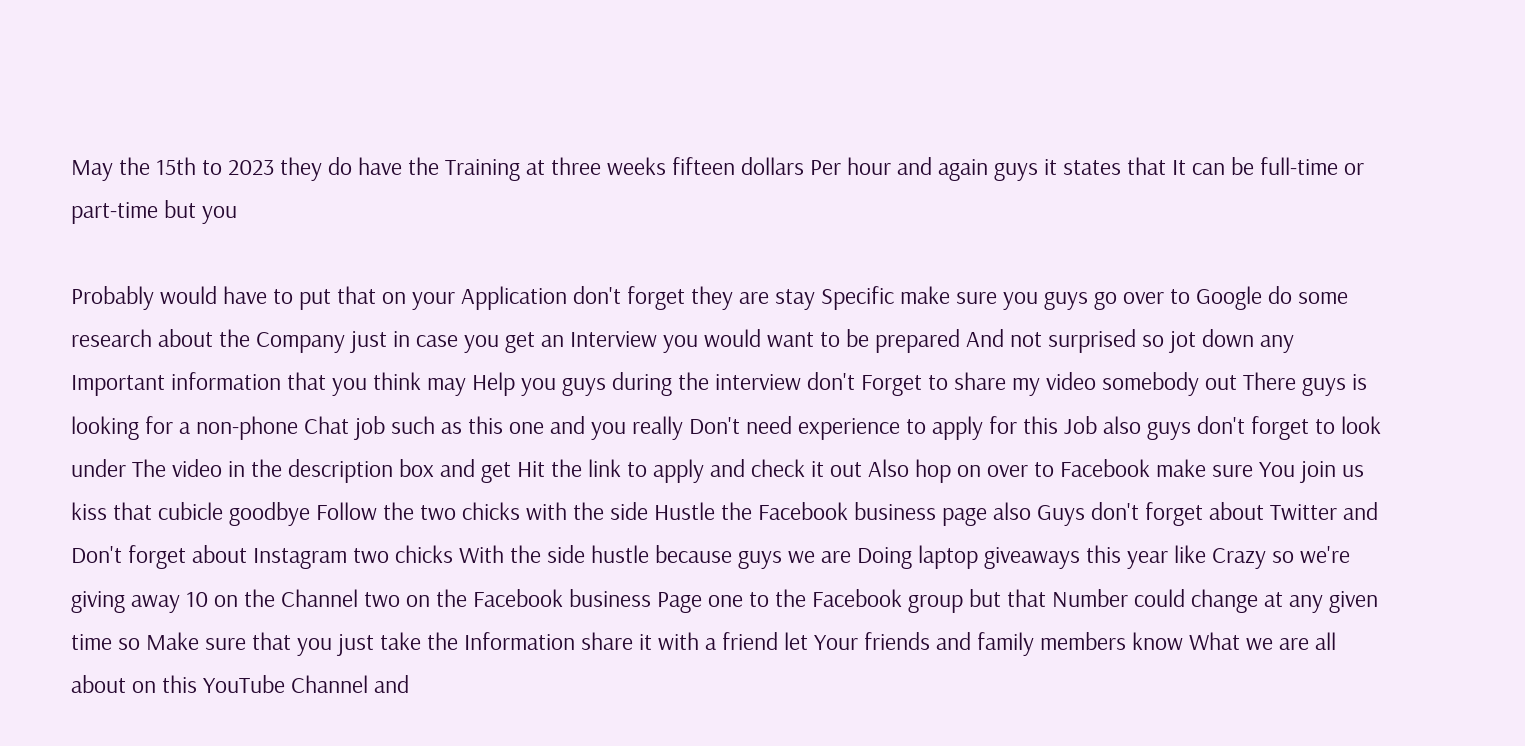May the 15th to 2023 they do have the Training at three weeks fifteen dollars Per hour and again guys it states that It can be full-time or part-time but you

Probably would have to put that on your Application don't forget they are stay Specific make sure you guys go over to Google do some research about the Company just in case you get an Interview you would want to be prepared And not surprised so jot down any Important information that you think may Help you guys during the interview don't Forget to share my video somebody out There guys is looking for a non-phone Chat job such as this one and you really Don't need experience to apply for this Job also guys don't forget to look under The video in the description box and get Hit the link to apply and check it out Also hop on over to Facebook make sure You join us kiss that cubicle goodbye Follow the two chicks with the side Hustle the Facebook business page also Guys don't forget about Twitter and Don't forget about Instagram two chicks With the side hustle because guys we are Doing laptop giveaways this year like Crazy so we're giving away 10 on the Channel two on the Facebook business Page one to the Facebook group but that Number could change at any given time so Make sure that you just take the Information share it with a friend let Your friends and family members know What we are all about on this YouTube Channel and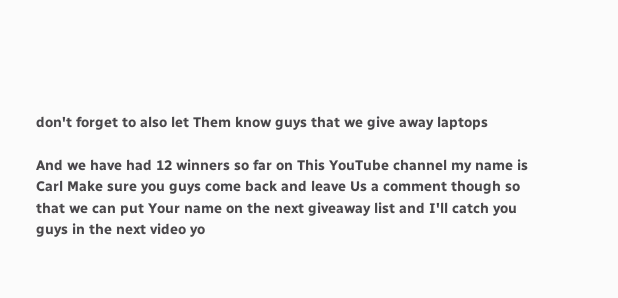don't forget to also let Them know guys that we give away laptops

And we have had 12 winners so far on This YouTube channel my name is Carl Make sure you guys come back and leave Us a comment though so that we can put Your name on the next giveaway list and I'll catch you guys in the next video yo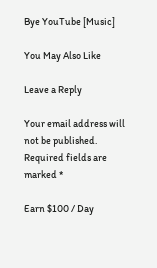Bye YouTube [Music]

You May Also Like

Leave a Reply

Your email address will not be published. Required fields are marked *

Earn $100 / Day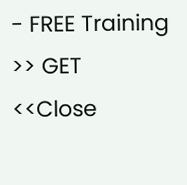- FREE Training >> GET <<Close